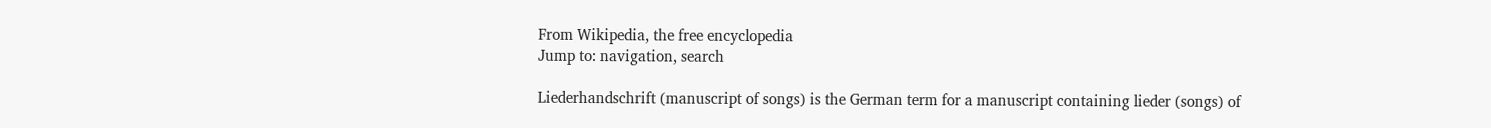From Wikipedia, the free encyclopedia
Jump to: navigation, search

Liederhandschrift (manuscript of songs) is the German term for a manuscript containing lieder (songs) of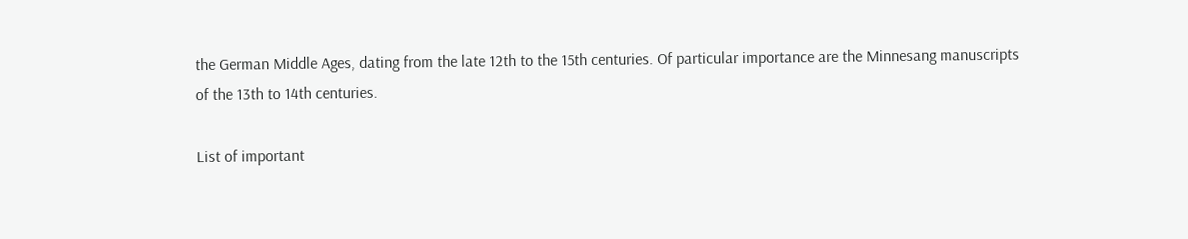the German Middle Ages, dating from the late 12th to the 15th centuries. Of particular importance are the Minnesang manuscripts of the 13th to 14th centuries.

List of important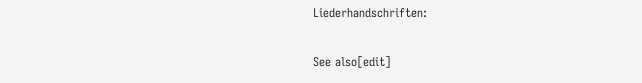Liederhandschriften:

See also[edit]